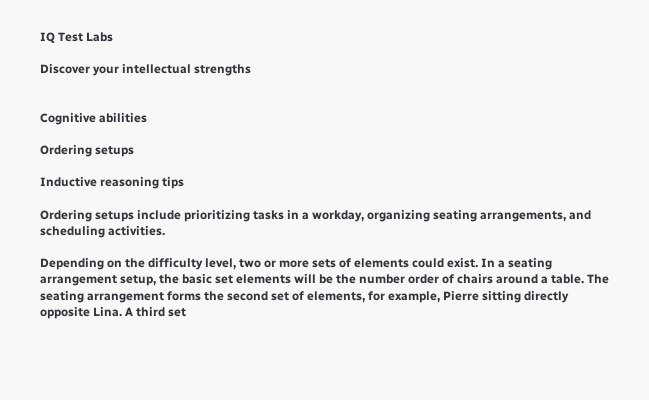IQ Test Labs

Discover your intellectual strengths


Cognitive abilities

Ordering setups

Inductive reasoning tips

Ordering setups include prioritizing tasks in a workday, organizing seating arrangements, and scheduling activities.

Depending on the difficulty level, two or more sets of elements could exist. In a seating arrangement setup, the basic set elements will be the number order of chairs around a table. The seating arrangement forms the second set of elements, for example, Pierre sitting directly opposite Lina. A third set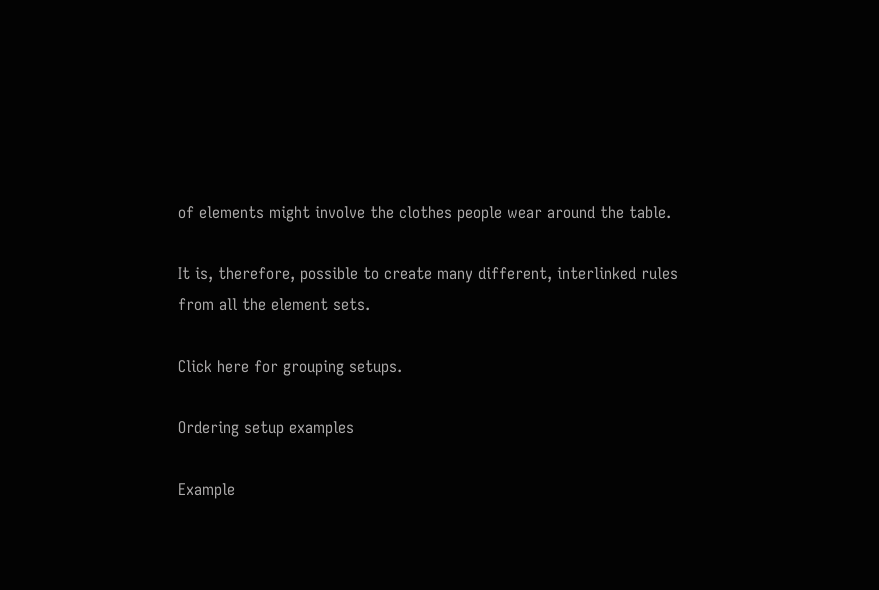of elements might involve the clothes people wear around the table.

It is, therefore, possible to create many different, interlinked rules from all the element sets.

Click here for grouping setups.

Ordering setup examples

Example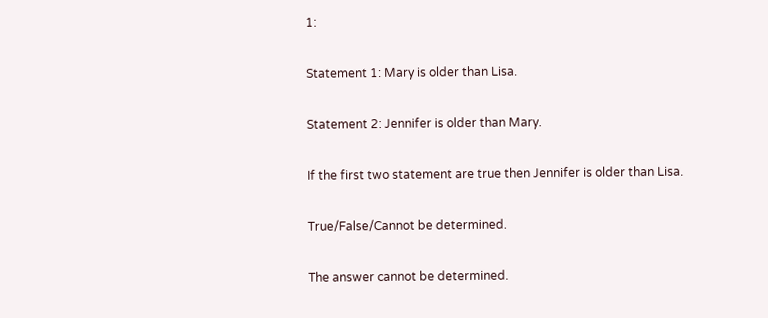1:

Statement 1: Mary is older than Lisa.

Statement 2: Jennifer is older than Mary.

If the first two statement are true then Jennifer is older than Lisa.

True/False/Cannot be determined.

The answer cannot be determined.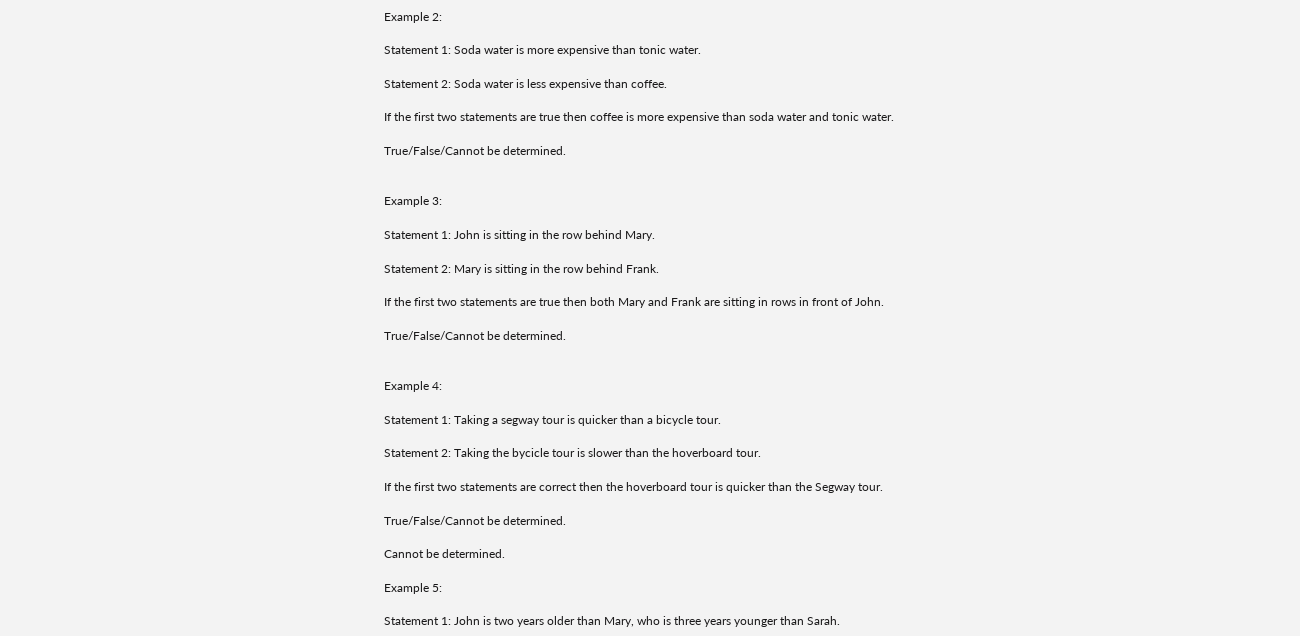Example 2:

Statement 1: Soda water is more expensive than tonic water.

Statement 2: Soda water is less expensive than coffee.

If the first two statements are true then coffee is more expensive than soda water and tonic water.

True/False/Cannot be determined.


Example 3:

Statement 1: John is sitting in the row behind Mary.

Statement 2: Mary is sitting in the row behind Frank.

If the first two statements are true then both Mary and Frank are sitting in rows in front of John.

True/False/Cannot be determined.


Example 4:

Statement 1: Taking a segway tour is quicker than a bicycle tour.

Statement 2: Taking the bycicle tour is slower than the hoverboard tour.

If the first two statements are correct then the hoverboard tour is quicker than the Segway tour.

True/False/Cannot be determined.

Cannot be determined.

Example 5:

Statement 1: John is two years older than Mary, who is three years younger than Sarah.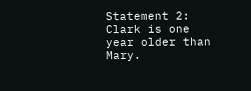Statement 2: Clark is one year older than Mary.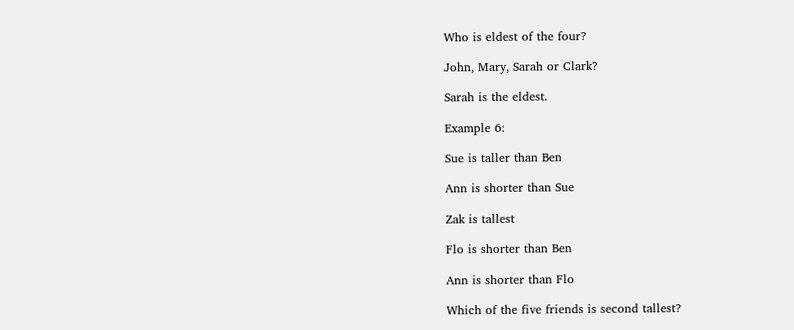Who is eldest of the four?

John, Mary, Sarah or Clark?

Sarah is the eldest.

Example 6:

Sue is taller than Ben

Ann is shorter than Sue

Zak is tallest

Flo is shorter than Ben

Ann is shorter than Flo

Which of the five friends is second tallest?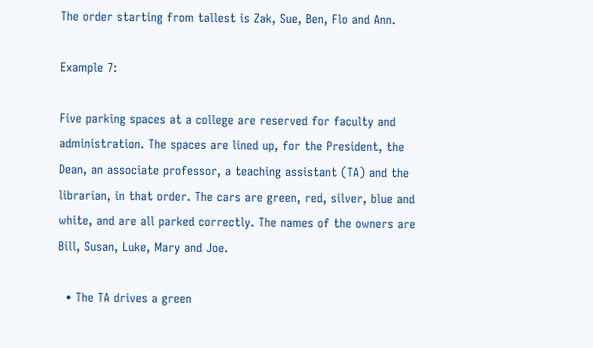The order starting from tallest is Zak, Sue, Ben, Flo and Ann.

Example 7:

Five parking spaces at a college are reserved for faculty and administration. The spaces are lined up, for the President, the Dean, an associate professor, a teaching assistant (TA) and the librarian, in that order. The cars are green, red, silver, blue and white, and are all parked correctly. The names of the owners are Bill, Susan, Luke, Mary and Joe.

  • The TA drives a green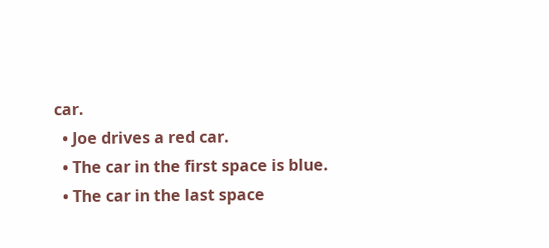car.
  • Joe drives a red car.
  • The car in the first space is blue.
  • The car in the last space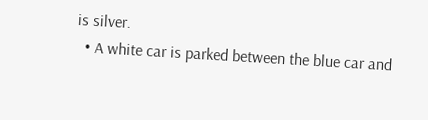is silver.
  • A white car is parked between the blue car and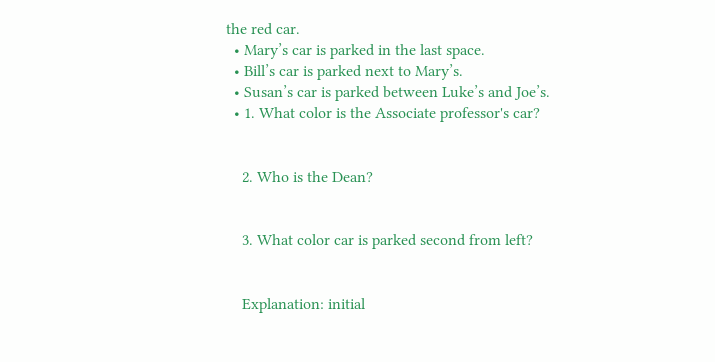the red car.
  • Mary’s car is parked in the last space.
  • Bill’s car is parked next to Mary’s.
  • Susan’s car is parked between Luke’s and Joe’s.
  • 1. What color is the Associate professor's car?


    2. Who is the Dean?


    3. What color car is parked second from left?


    Explanation: initial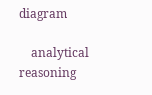diagram

    analytical reasoning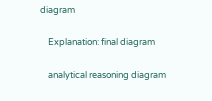diagram

    Explanation: final diagram

    analytical reasoning diagram